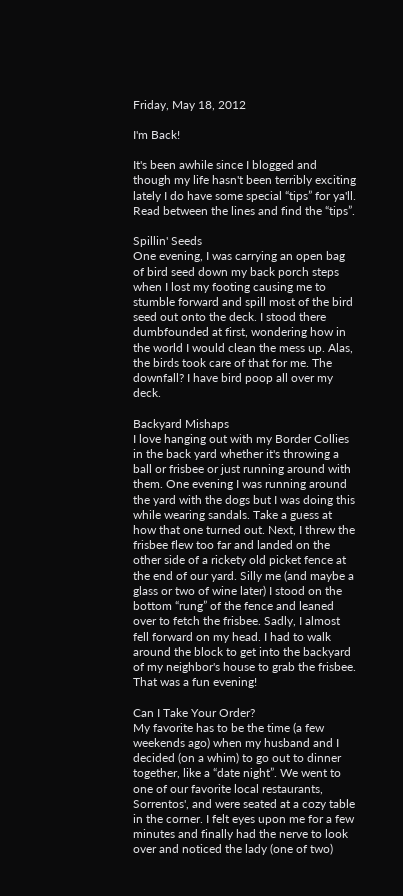Friday, May 18, 2012

I'm Back!

It's been awhile since I blogged and though my life hasn't been terribly exciting lately I do have some special “tips” for ya'll. Read between the lines and find the “tips”.

Spillin' Seeds
One evening, I was carrying an open bag of bird seed down my back porch steps when I lost my footing causing me to stumble forward and spill most of the bird seed out onto the deck. I stood there dumbfounded at first, wondering how in the world I would clean the mess up. Alas, the birds took care of that for me. The downfall? I have bird poop all over my deck.

Backyard Mishaps
I love hanging out with my Border Collies in the back yard whether it's throwing a ball or frisbee or just running around with them. One evening I was running around the yard with the dogs but I was doing this while wearing sandals. Take a guess at how that one turned out. Next, I threw the frisbee flew too far and landed on the other side of a rickety old picket fence at the end of our yard. Silly me (and maybe a glass or two of wine later) I stood on the bottom “rung” of the fence and leaned over to fetch the frisbee. Sadly, I almost fell forward on my head. I had to walk around the block to get into the backyard of my neighbor's house to grab the frisbee. That was a fun evening!

Can I Take Your Order?
My favorite has to be the time (a few weekends ago) when my husband and I decided (on a whim) to go out to dinner together, like a “date night”. We went to one of our favorite local restaurants, Sorrentos', and were seated at a cozy table in the corner. I felt eyes upon me for a few minutes and finally had the nerve to look over and noticed the lady (one of two)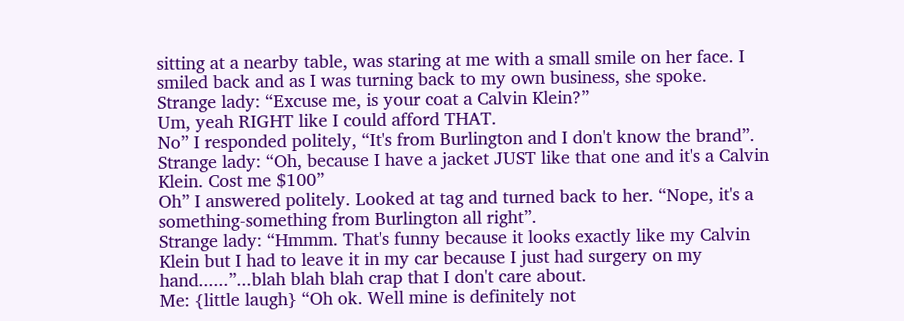sitting at a nearby table, was staring at me with a small smile on her face. I smiled back and as I was turning back to my own business, she spoke.
Strange lady: “Excuse me, is your coat a Calvin Klein?”
Um, yeah RIGHT like I could afford THAT.
No” I responded politely, “It's from Burlington and I don't know the brand”.
Strange lady: “Oh, because I have a jacket JUST like that one and it's a Calvin Klein. Cost me $100”
Oh” I answered politely. Looked at tag and turned back to her. “Nope, it's a something-something from Burlington all right”.
Strange lady: “Hmmm. That's funny because it looks exactly like my Calvin Klein but I had to leave it in my car because I just had surgery on my hand......”...blah blah blah crap that I don't care about.
Me: {little laugh} “Oh ok. Well mine is definitely not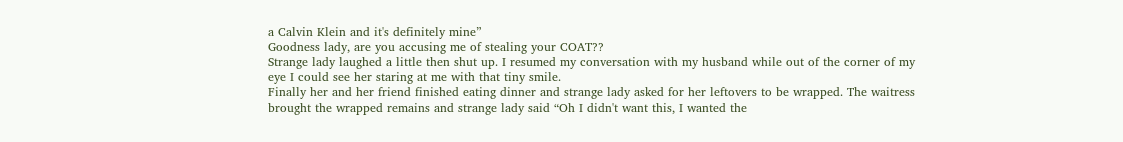a Calvin Klein and it's definitely mine”
Goodness lady, are you accusing me of stealing your COAT??
Strange lady laughed a little then shut up. I resumed my conversation with my husband while out of the corner of my eye I could see her staring at me with that tiny smile.
Finally her and her friend finished eating dinner and strange lady asked for her leftovers to be wrapped. The waitress brought the wrapped remains and strange lady said “Oh I didn't want this, I wanted the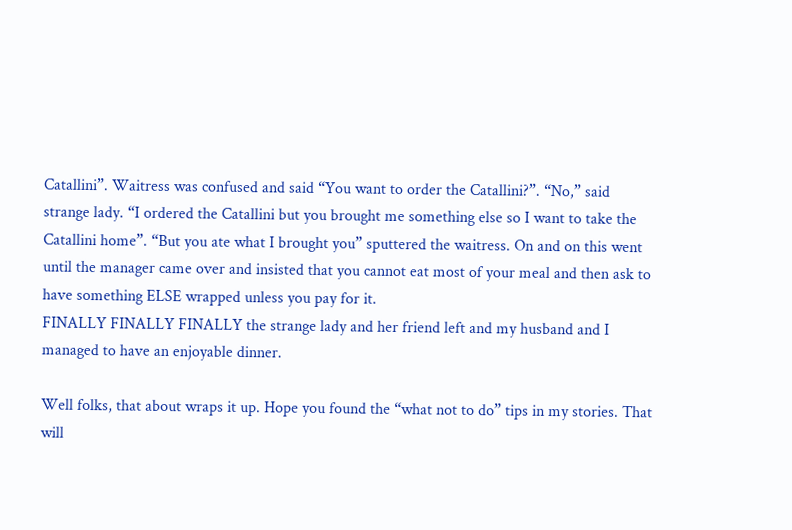Catallini”. Waitress was confused and said “You want to order the Catallini?”. “No,” said strange lady. “I ordered the Catallini but you brought me something else so I want to take the Catallini home”. “But you ate what I brought you” sputtered the waitress. On and on this went until the manager came over and insisted that you cannot eat most of your meal and then ask to have something ELSE wrapped unless you pay for it.
FINALLY FINALLY FINALLY the strange lady and her friend left and my husband and I managed to have an enjoyable dinner.

Well folks, that about wraps it up. Hope you found the “what not to do” tips in my stories. That will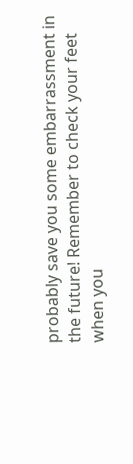probably save you some embarrassment in the future! Remember to check your feet when you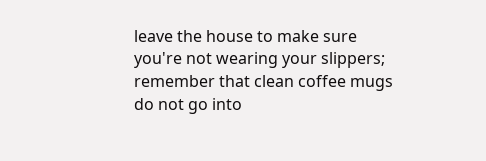leave the house to make sure you're not wearing your slippers; remember that clean coffee mugs do not go into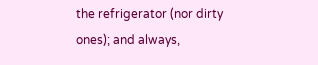the refrigerator (nor dirty ones); and always,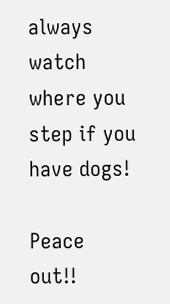always watch where you step if you have dogs!

Peace out!!